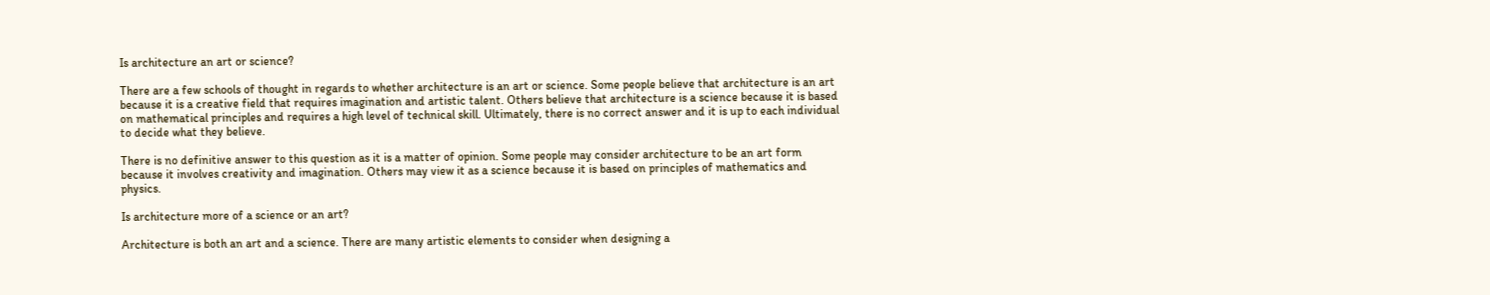Is architecture an art or science?

There are a few schools of thought in regards to whether architecture is an art or science. Some people believe that architecture is an art because it is a creative field that requires imagination and artistic talent. Others believe that architecture is a science because it is based on mathematical principles and requires a high level of technical skill. Ultimately, there is no correct answer and it is up to each individual to decide what they believe.

There is no definitive answer to this question as it is a matter of opinion. Some people may consider architecture to be an art form because it involves creativity and imagination. Others may view it as a science because it is based on principles of mathematics and physics.

Is architecture more of a science or an art?

Architecture is both an art and a science. There are many artistic elements to consider when designing a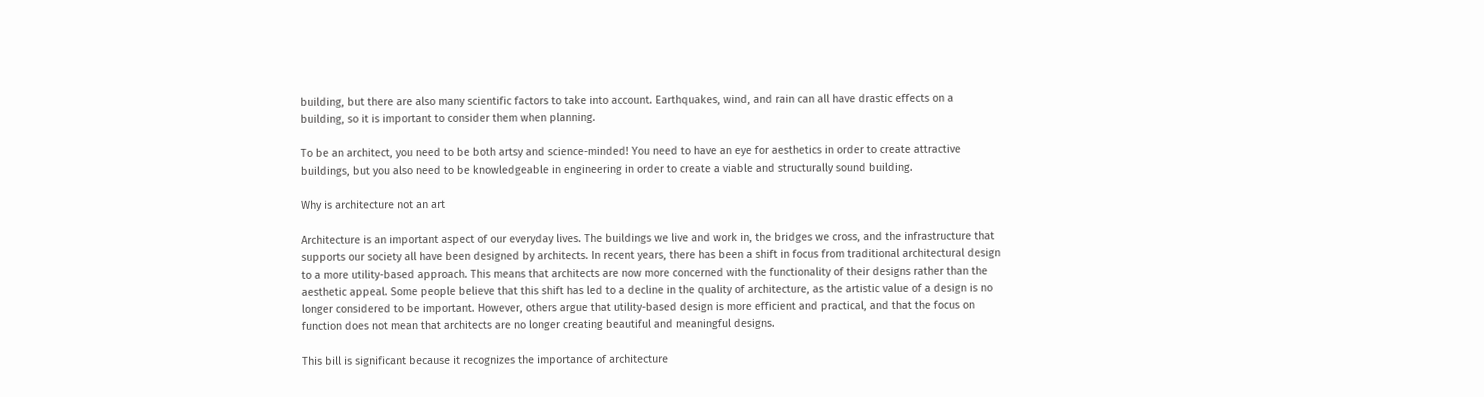building, but there are also many scientific factors to take into account. Earthquakes, wind, and rain can all have drastic effects on a building, so it is important to consider them when planning.

To be an architect, you need to be both artsy and science-minded! You need to have an eye for aesthetics in order to create attractive buildings, but you also need to be knowledgeable in engineering in order to create a viable and structurally sound building.

Why is architecture not an art

Architecture is an important aspect of our everyday lives. The buildings we live and work in, the bridges we cross, and the infrastructure that supports our society all have been designed by architects. In recent years, there has been a shift in focus from traditional architectural design to a more utility-based approach. This means that architects are now more concerned with the functionality of their designs rather than the aesthetic appeal. Some people believe that this shift has led to a decline in the quality of architecture, as the artistic value of a design is no longer considered to be important. However, others argue that utility-based design is more efficient and practical, and that the focus on function does not mean that architects are no longer creating beautiful and meaningful designs.

This bill is significant because it recognizes the importance of architecture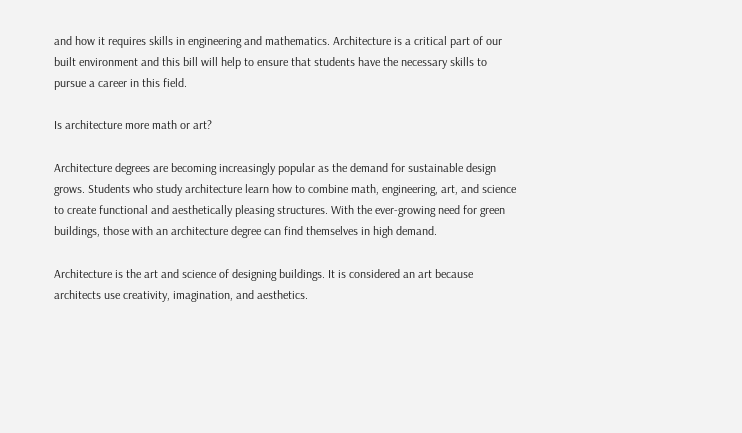and how it requires skills in engineering and mathematics. Architecture is a critical part of our built environment and this bill will help to ensure that students have the necessary skills to pursue a career in this field.

Is architecture more math or art?

Architecture degrees are becoming increasingly popular as the demand for sustainable design grows. Students who study architecture learn how to combine math, engineering, art, and science to create functional and aesthetically pleasing structures. With the ever-growing need for green buildings, those with an architecture degree can find themselves in high demand.

Architecture is the art and science of designing buildings. It is considered an art because architects use creativity, imagination, and aesthetics.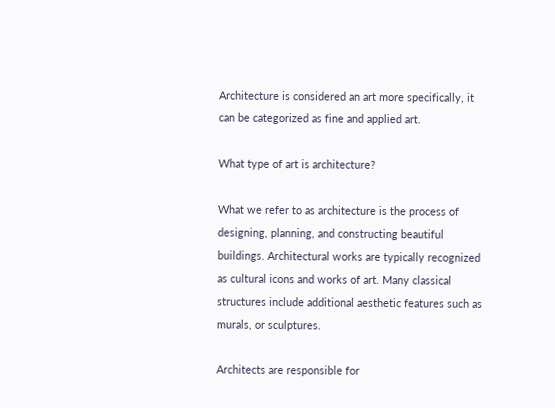Architecture is considered an art more specifically, it can be categorized as fine and applied art.

What type of art is architecture?

What we refer to as architecture is the process of designing, planning, and constructing beautiful buildings. Architectural works are typically recognized as cultural icons and works of art. Many classical structures include additional aesthetic features such as murals, or sculptures.

Architects are responsible for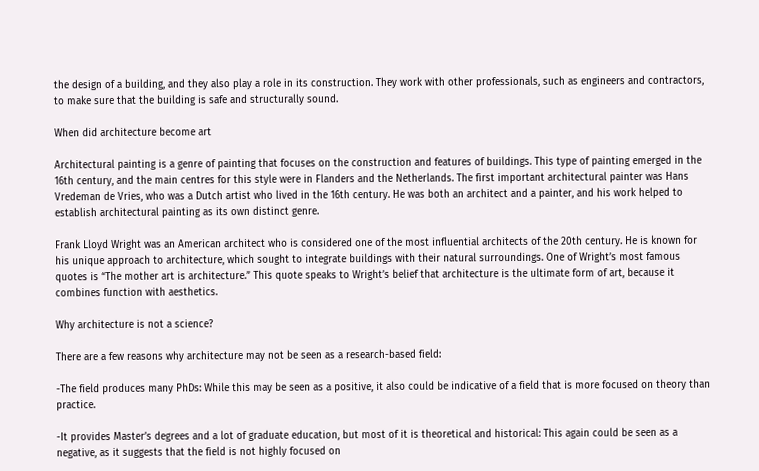the design of a building, and they also play a role in its construction. They work with other professionals, such as engineers and contractors, to make sure that the building is safe and structurally sound.

When did architecture become art

Architectural painting is a genre of painting that focuses on the construction and features of buildings. This type of painting emerged in the 16th century, and the main centres for this style were in Flanders and the Netherlands. The first important architectural painter was Hans Vredeman de Vries, who was a Dutch artist who lived in the 16th century. He was both an architect and a painter, and his work helped to establish architectural painting as its own distinct genre.

Frank Lloyd Wright was an American architect who is considered one of the most influential architects of the 20th century. He is known for his unique approach to architecture, which sought to integrate buildings with their natural surroundings. One of Wright’s most famous quotes is “The mother art is architecture.” This quote speaks to Wright’s belief that architecture is the ultimate form of art, because it combines function with aesthetics.

Why architecture is not a science?

There are a few reasons why architecture may not be seen as a research-based field:

-The field produces many PhDs: While this may be seen as a positive, it also could be indicative of a field that is more focused on theory than practice.

-It provides Master’s degrees and a lot of graduate education, but most of it is theoretical and historical: This again could be seen as a negative, as it suggests that the field is not highly focused on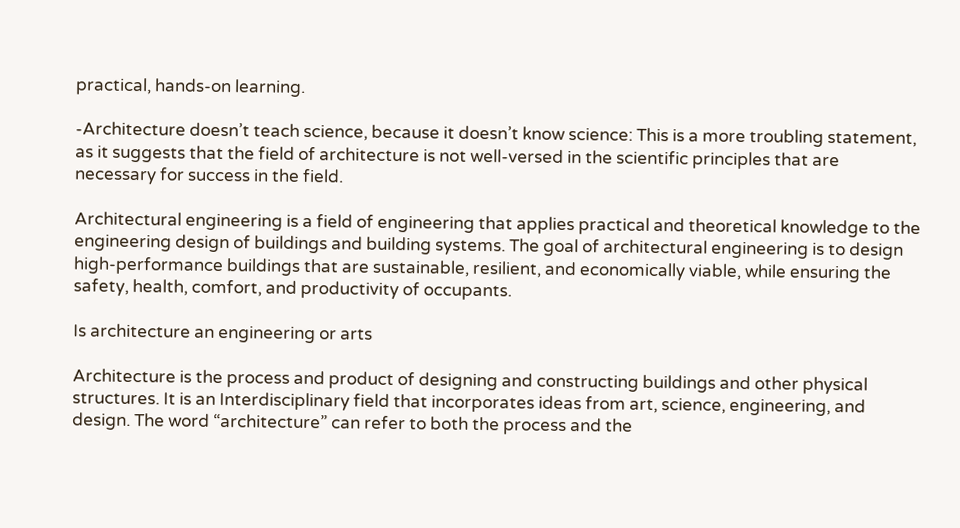practical, hands-on learning.

-Architecture doesn’t teach science, because it doesn’t know science: This is a more troubling statement, as it suggests that the field of architecture is not well-versed in the scientific principles that are necessary for success in the field.

Architectural engineering is a field of engineering that applies practical and theoretical knowledge to the engineering design of buildings and building systems. The goal of architectural engineering is to design high-performance buildings that are sustainable, resilient, and economically viable, while ensuring the safety, health, comfort, and productivity of occupants.

Is architecture an engineering or arts

Architecture is the process and product of designing and constructing buildings and other physical structures. It is an Interdisciplinary field that incorporates ideas from art, science, engineering, and design. The word “architecture” can refer to both the process and the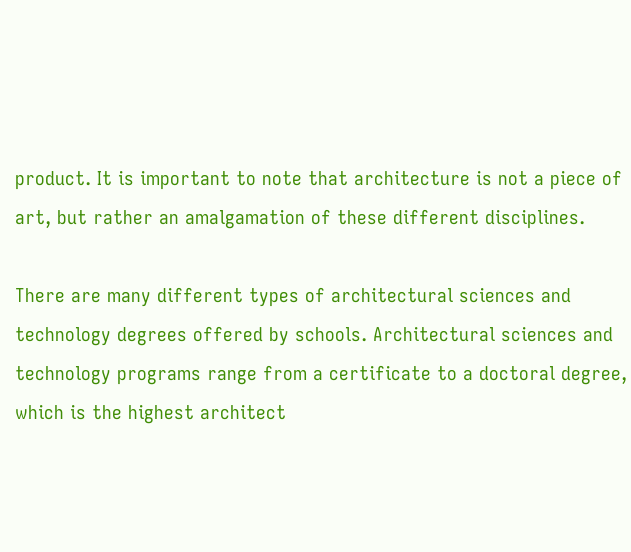product. It is important to note that architecture is not a piece of art, but rather an amalgamation of these different disciplines.

There are many different types of architectural sciences and technology degrees offered by schools. Architectural sciences and technology programs range from a certificate to a doctoral degree, which is the highest architect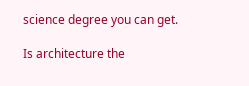science degree you can get.

Is architecture the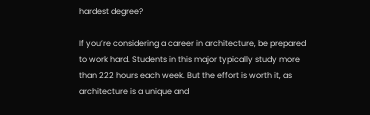hardest degree?

If you’re considering a career in architecture, be prepared to work hard. Students in this major typically study more than 222 hours each week. But the effort is worth it, as architecture is a unique and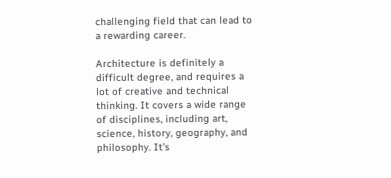challenging field that can lead to a rewarding career.

Architecture is definitely a difficult degree, and requires a lot of creative and technical thinking. It covers a wide range of disciplines, including art, science, history, geography, and philosophy. It’s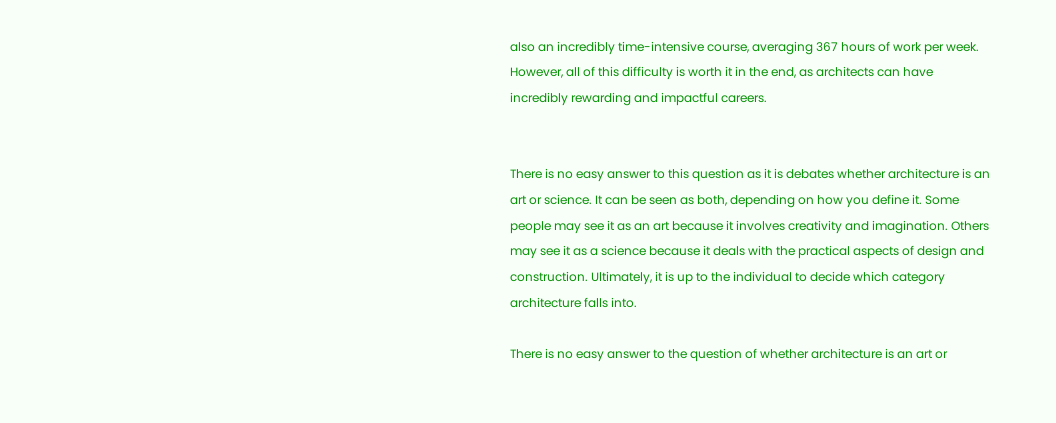also an incredibly time-intensive course, averaging 367 hours of work per week. However, all of this difficulty is worth it in the end, as architects can have incredibly rewarding and impactful careers.


There is no easy answer to this question as it is debates whether architecture is an art or science. It can be seen as both, depending on how you define it. Some people may see it as an art because it involves creativity and imagination. Others may see it as a science because it deals with the practical aspects of design and construction. Ultimately, it is up to the individual to decide which category architecture falls into.

There is no easy answer to the question of whether architecture is an art or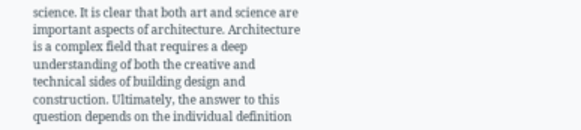science. It is clear that both art and science are important aspects of architecture. Architecture is a complex field that requires a deep understanding of both the creative and technical sides of building design and construction. Ultimately, the answer to this question depends on the individual definition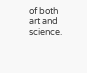of both art and science.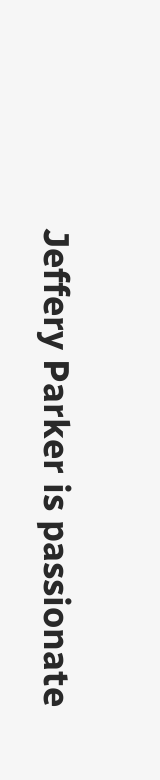Jeffery Parker is passionate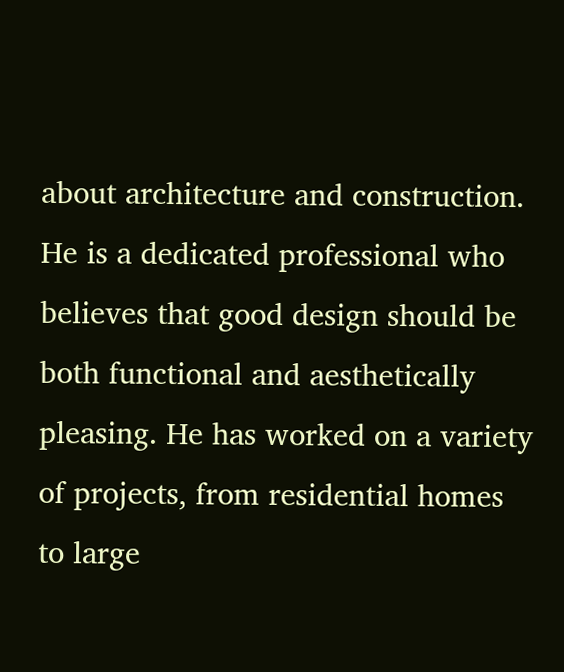about architecture and construction. He is a dedicated professional who believes that good design should be both functional and aesthetically pleasing. He has worked on a variety of projects, from residential homes to large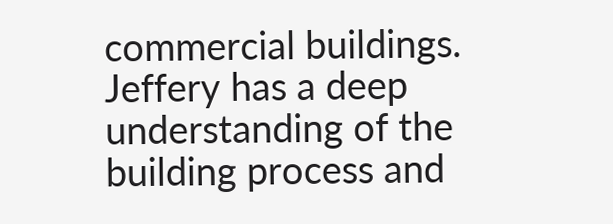commercial buildings. Jeffery has a deep understanding of the building process and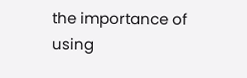the importance of using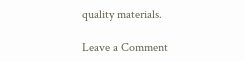quality materials.

Leave a Comment